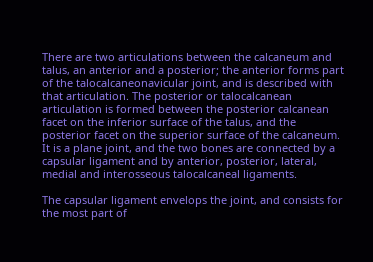There are two articulations between the calcaneum and talus, an anterior and a posterior; the anterior forms part of the talocalcaneonavicular joint, and is described with that articulation. The posterior or talocalcanean articulation is formed between the posterior calcanean facet on the inferior surface of the talus, and the posterior facet on the superior surface of the calcaneum. It is a plane joint, and the two bones are connected by a capsular ligament and by anterior, posterior, lateral, medial and interosseous talocalcaneal ligaments.

The capsular ligament envelops the joint, and consists for the most part of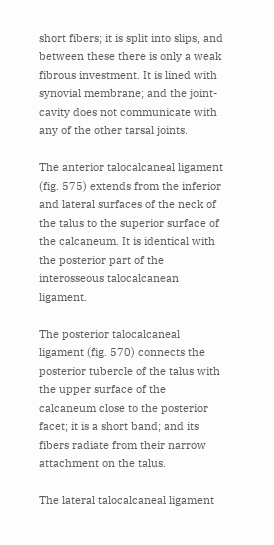short fibers; it is split into slips, and between these there is only a weak fibrous investment. It is lined with synovial membrane; and the joint-cavity does not communicate with any of the other tarsal joints.

The anterior talocalcaneal ligament (fig. 575) extends from the inferior and lateral surfaces of the neck of the talus to the superior surface of the calcaneum. It is identical with the posterior part of the interosseous talocalcanean ligament.

The posterior talocalcaneal ligament (fig. 570) connects the posterior tubercle of the talus with the upper surface of the calcaneum close to the posterior facet; it is a short band; and its fibers radiate from their narrow attachment on the talus.

The lateral talocalcaneal ligament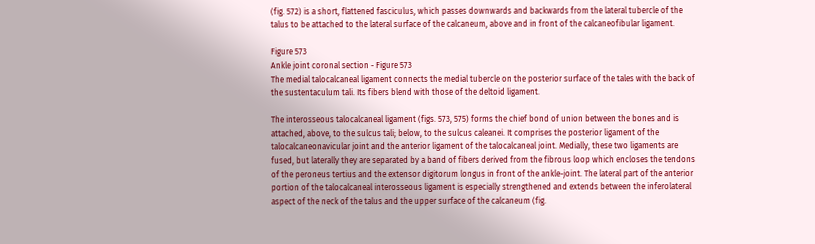(fig. 572) is a short, flattened fasciculus, which passes downwards and backwards from the lateral tubercle of the talus to be attached to the lateral surface of the calcaneum, above and in front of the calcaneofibular ligament.

Figure 573
Ankle joint coronal section - Figure 573
The medial talocalcaneal ligament connects the medial tubercle on the posterior surface of the tales with the back of the sustentaculum tali. Its fibers blend with those of the deltoid ligament.

The interosseous talocalcaneal ligament (figs. 573, 575) forms the chief bond of union between the bones and is attached, above, to the sulcus tali; below, to the sulcus caleanei. It comprises the posterior ligament of the talocalcaneonavicular joint and the anterior ligament of the talocalcaneal joint. Medially, these two ligaments are fused, but laterally they are separated by a band of fibers derived from the fibrous loop which encloses the tendons of the peroneus tertius and the extensor digitorum longus in front of the ankle-joint. The lateral part of the anterior portion of the talocalcaneal interosseous ligament is especially strengthened and extends between the inferolateral aspect of the neck of the talus and the upper surface of the calcaneum (fig.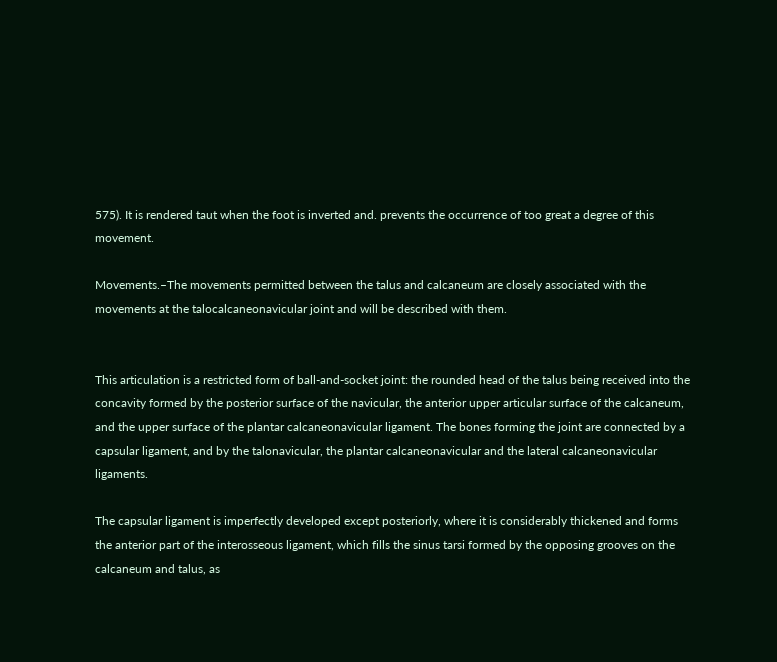575). It is rendered taut when the foot is inverted and. prevents the occurrence of too great a degree of this movement.

Movements.–The movements permitted between the talus and calcaneum are closely associated with the movements at the talocalcaneonavicular joint and will be described with them.


This articulation is a restricted form of ball-and-socket joint: the rounded head of the talus being received into the concavity formed by the posterior surface of the navicular, the anterior upper articular surface of the calcaneum, and the upper surface of the plantar calcaneonavicular ligament. The bones forming the joint are connected by a capsular ligament, and by the talonavicular, the plantar calcaneonavicular and the lateral calcaneonavicular ligaments.

The capsular ligament is imperfectly developed except posteriorly, where it is considerably thickened and forms the anterior part of the interosseous ligament, which fills the sinus tarsi formed by the opposing grooves on the calcaneum and talus, as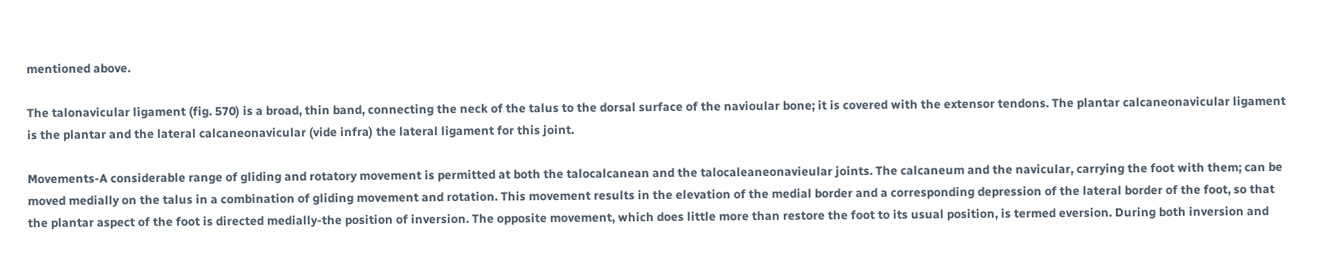mentioned above.

The talonavicular ligament (fig. 570) is a broad, thin band, connecting the neck of the talus to the dorsal surface of the navioular bone; it is covered with the extensor tendons. The plantar calcaneonavicular ligament is the plantar and the lateral calcaneonavicular (vide infra) the lateral ligament for this joint.

Movements-A considerable range of gliding and rotatory movement is permitted at both the talocalcanean and the talocaleaneonavieular joints. The calcaneum and the navicular, carrying the foot with them; can be moved medially on the talus in a combination of gliding movement and rotation. This movement results in the elevation of the medial border and a corresponding depression of the lateral border of the foot, so that the plantar aspect of the foot is directed medially-the position of inversion. The opposite movement, which does little more than restore the foot to its usual position, is termed eversion. During both inversion and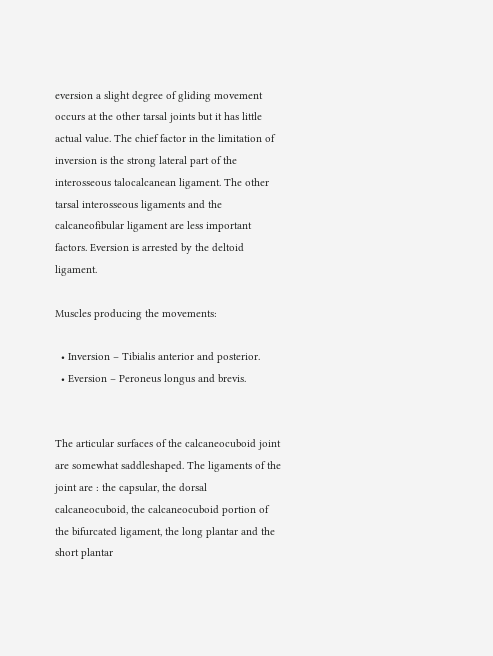eversion a slight degree of gliding movement occurs at the other tarsal joints but it has little actual value. The chief factor in the limitation of inversion is the strong lateral part of the interosseous talocalcanean ligament. The other tarsal interosseous ligaments and the calcaneofibular ligament are less important factors. Eversion is arrested by the deltoid ligament.

Muscles producing the movements:

  • Inversion – Tibialis anterior and posterior.
  • Eversion – Peroneus longus and brevis.


The articular surfaces of the calcaneocuboid joint are somewhat saddleshaped. The ligaments of the joint are : the capsular, the dorsal calcaneocuboid, the calcaneocuboid portion of the bifurcated ligament, the long plantar and the short plantar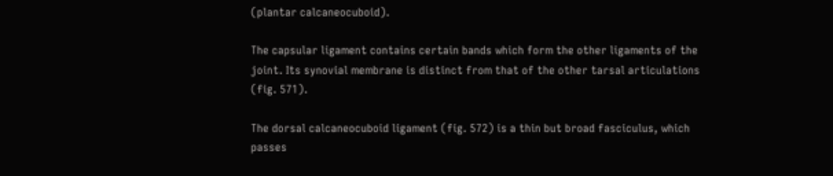(plantar calcaneocuboid).

The capsular ligament contains certain bands which form the other ligaments of the joint. Its synovial membrane is distinct from that of the other tarsal articulations (fig. 571).

The dorsal calcaneocuboid ligament (fig. 572) is a thin but broad fasciculus, which passes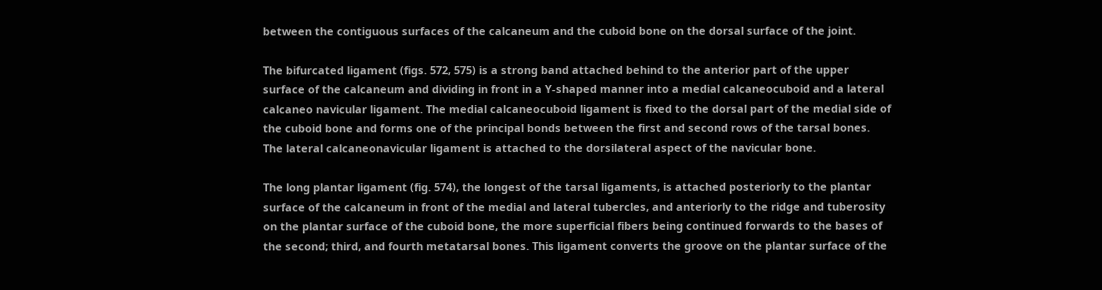between the contiguous surfaces of the calcaneum and the cuboid bone on the dorsal surface of the joint.

The bifurcated ligament (figs. 572, 575) is a strong band attached behind to the anterior part of the upper surface of the calcaneum and dividing in front in a Y-shaped manner into a medial calcaneocuboid and a lateral calcaneo navicular ligament. The medial calcaneocuboid ligament is fixed to the dorsal part of the medial side of the cuboid bone and forms one of the principal bonds between the first and second rows of the tarsal bones. The lateral calcaneonavicular ligament is attached to the dorsilateral aspect of the navicular bone.

The long plantar ligament (fig. 574), the longest of the tarsal ligaments, is attached posteriorly to the plantar surface of the calcaneum in front of the medial and lateral tubercles, and anteriorly to the ridge and tuberosity on the plantar surface of the cuboid bone, the more superficial fibers being continued forwards to the bases of the second; third, and fourth metatarsal bones. This ligament converts the groove on the plantar surface of the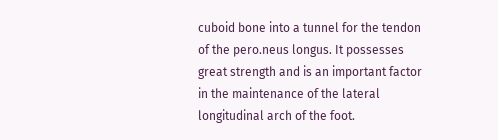cuboid bone into a tunnel for the tendon of the pero.neus longus. It possesses great strength and is an important factor in the maintenance of the lateral longitudinal arch of the foot.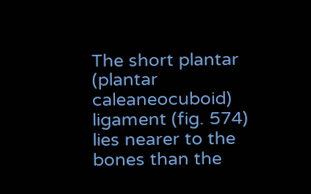The short plantar (plantar caleaneocuboid) ligament (fig. 574) lies nearer to the bones than the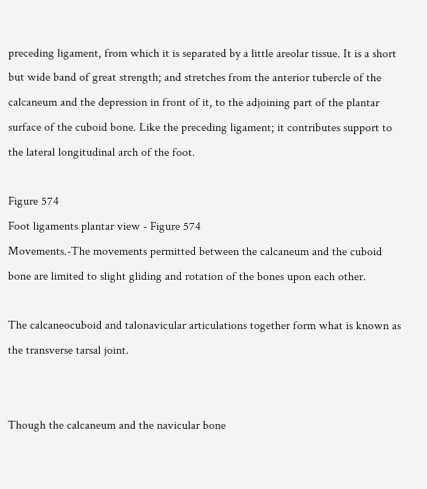preceding ligament, from which it is separated by a little areolar tissue. It is a short but wide band of great strength; and stretches from the anterior tubercle of the calcaneum and the depression in front of it, to the adjoining part of the plantar surface of the cuboid bone. Like the preceding ligament; it contributes support to the lateral longitudinal arch of the foot.

Figure 574
Foot ligaments plantar view - Figure 574
Movements.-The movements permitted between the calcaneum and the cuboid bone are limited to slight gliding and rotation of the bones upon each other.

The calcaneocuboid and talonavicular articulations together form what is known as the transverse tarsal joint.


Though the calcaneum and the navicular bone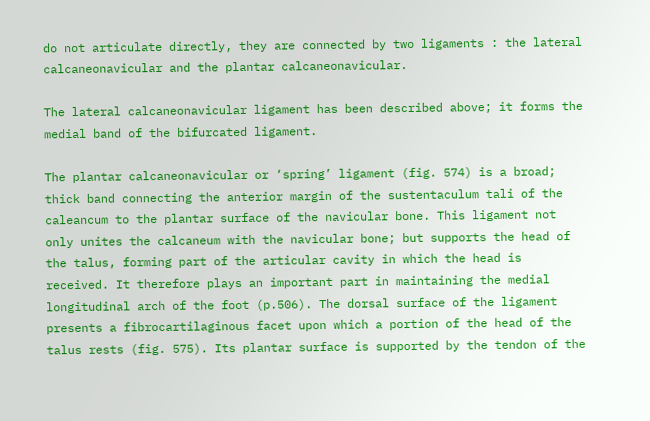do not articulate directly, they are connected by two ligaments : the lateral calcaneonavicular and the plantar calcaneonavicular.

The lateral calcaneonavicular ligament has been described above; it forms the medial band of the bifurcated ligament.

The plantar calcaneonavicular or ‘spring’ ligament (fig. 574) is a broad; thick band connecting the anterior margin of the sustentaculum tali of the caleancum to the plantar surface of the navicular bone. This ligament not only unites the calcaneum with the navicular bone; but supports the head of the talus, forming part of the articular cavity in which the head is received. It therefore plays an important part in maintaining the medial longitudinal arch of the foot (p.506). The dorsal surface of the ligament presents a fibrocartilaginous facet upon which a portion of the head of the talus rests (fig. 575). Its plantar surface is supported by the tendon of the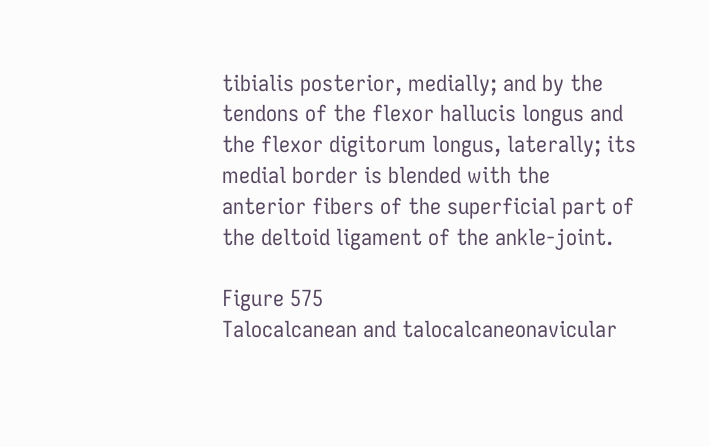tibialis posterior, medially; and by the tendons of the flexor hallucis longus and the flexor digitorum longus, laterally; its medial border is blended with the anterior fibers of the superficial part of the deltoid ligament of the ankle-joint.

Figure 575
Talocalcanean and talocalcaneonavicular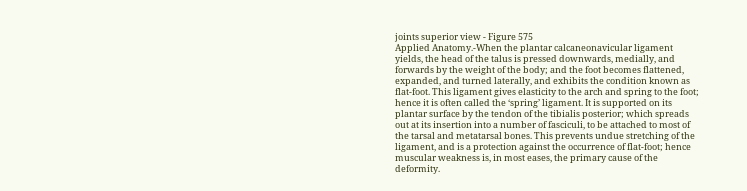joints superior view - Figure 575
Applied Anatomy.-When the plantar calcaneonavicular ligament yields, the head of the talus is pressed downwards, medially, and forwards by the weight of the body; and the foot becomes flattened, expanded, and turned laterally, and exhibits the condition known as flat-foot. This ligament gives elasticity to the arch and spring to the foot; hence it is often called the ‘spring’ ligament. It is supported on its plantar surface by the tendon of the tibialis posterior; which spreads out at its insertion into a number of fasciculi, to be attached to most of the tarsal and metatarsal bones. This prevents undue stretching of the ligament, and is a protection against the occurrence of flat-foot; hence muscular weakness is, in most eases, the primary cause of the deformity.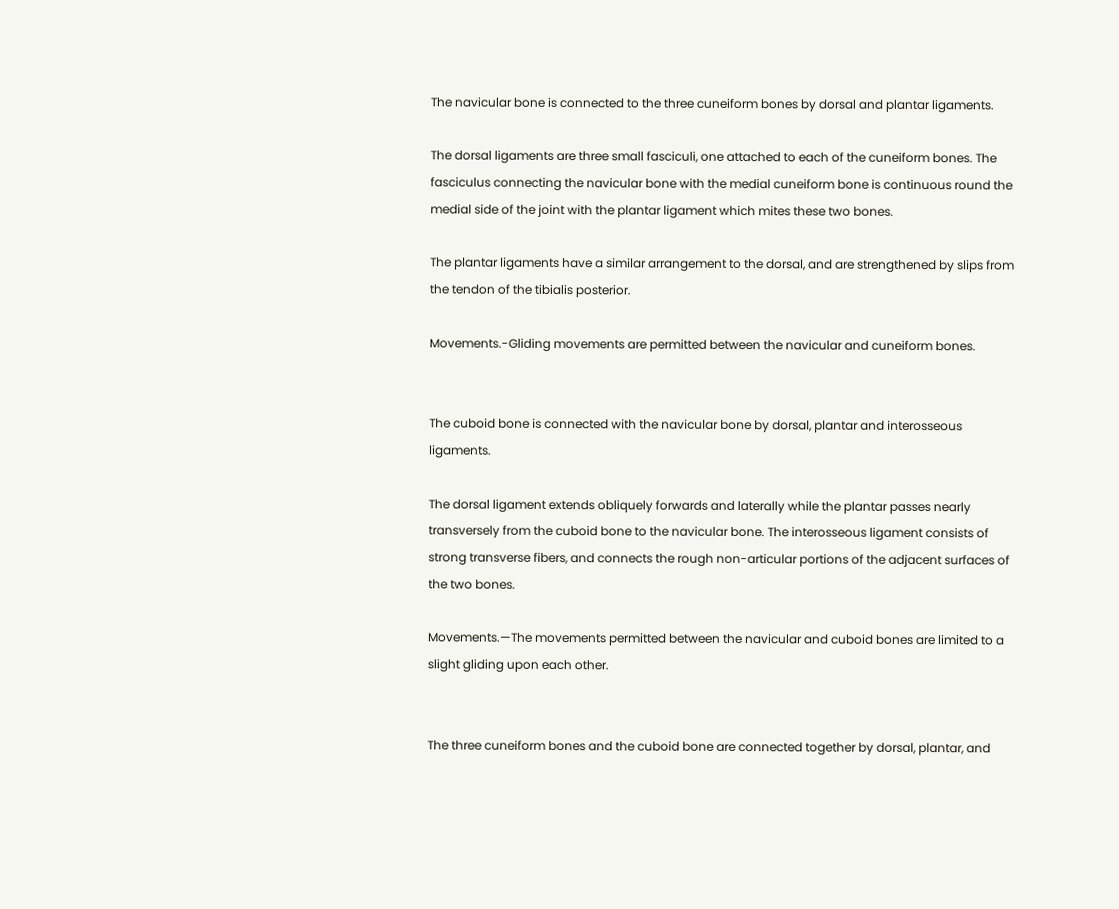The navicular bone is connected to the three cuneiform bones by dorsal and plantar ligaments.

The dorsal ligaments are three small fasciculi, one attached to each of the cuneiform bones. The fasciculus connecting the navicular bone with the medial cuneiform bone is continuous round the medial side of the joint with the plantar ligament which mites these two bones.

The plantar ligaments have a similar arrangement to the dorsal, and are strengthened by slips from the tendon of the tibialis posterior.

Movements.-Gliding movements are permitted between the navicular and cuneiform bones.


The cuboid bone is connected with the navicular bone by dorsal, plantar and interosseous ligaments.

The dorsal ligament extends obliquely forwards and laterally while the plantar passes nearly transversely from the cuboid bone to the navicular bone. The interosseous ligament consists of strong transverse fibers, and connects the rough non-articular portions of the adjacent surfaces of the two bones.

Movements.—The movements permitted between the navicular and cuboid bones are limited to a slight gliding upon each other.


The three cuneiform bones and the cuboid bone are connected together by dorsal, plantar, and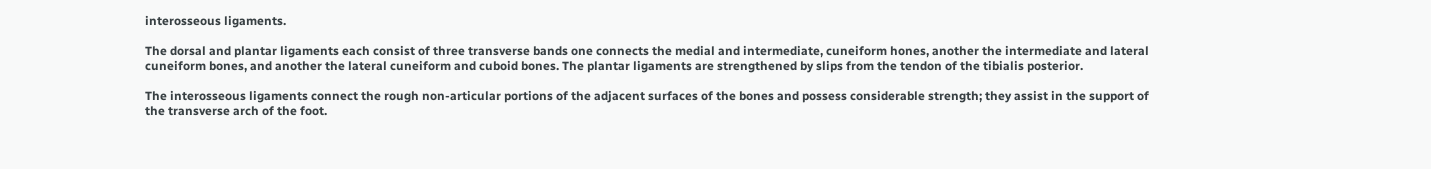interosseous ligaments.

The dorsal and plantar ligaments each consist of three transverse bands one connects the medial and intermediate, cuneiform hones, another the intermediate and lateral cuneiform bones, and another the lateral cuneiform and cuboid bones. The plantar ligaments are strengthened by slips from the tendon of the tibialis posterior.

The interosseous ligaments connect the rough non-articular portions of the adjacent surfaces of the bones and possess considerable strength; they assist in the support of the transverse arch of the foot.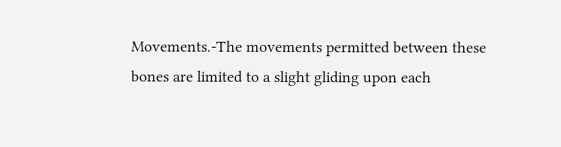Movements.-The movements permitted between these bones are limited to a slight gliding upon each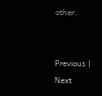other.


Previous | Next